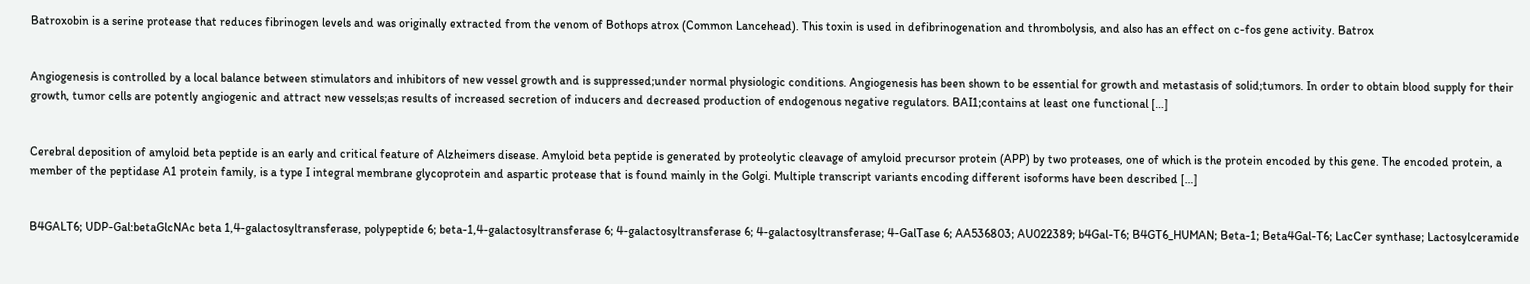Batroxobin is a serine protease that reduces fibrinogen levels and was originally extracted from the venom of Bothops atrox (Common Lancehead). This toxin is used in defibrinogenation and thrombolysis, and also has an effect on c-fos gene activity. Batrox


Angiogenesis is controlled by a local balance between stimulators and inhibitors of new vessel growth and is suppressed;under normal physiologic conditions. Angiogenesis has been shown to be essential for growth and metastasis of solid;tumors. In order to obtain blood supply for their growth, tumor cells are potently angiogenic and attract new vessels;as results of increased secretion of inducers and decreased production of endogenous negative regulators. BAI1;contains at least one functional […]


Cerebral deposition of amyloid beta peptide is an early and critical feature of Alzheimers disease. Amyloid beta peptide is generated by proteolytic cleavage of amyloid precursor protein (APP) by two proteases, one of which is the protein encoded by this gene. The encoded protein, a member of the peptidase A1 protein family, is a type I integral membrane glycoprotein and aspartic protease that is found mainly in the Golgi. Multiple transcript variants encoding different isoforms have been described […]


B4GALT6; UDP-Gal:betaGlcNAc beta 1,4-galactosyltransferase, polypeptide 6; beta-1,4-galactosyltransferase 6; 4-galactosyltransferase 6; 4-galactosyltransferase; 4-GalTase 6; AA536803; AU022389; b4Gal-T6; B4GT6_HUMAN; Beta-1; Beta4Gal-T6; LacCer synthase; Lactosylceramide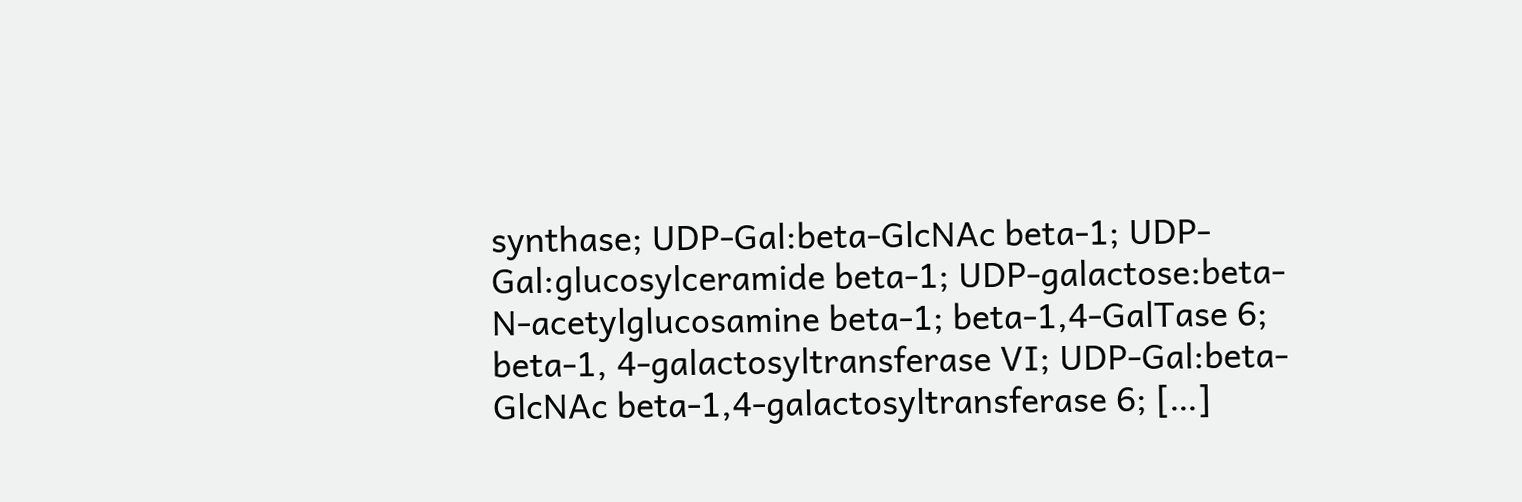synthase; UDP-Gal:beta-GlcNAc beta-1; UDP-Gal:glucosylceramide beta-1; UDP-galactose:beta-N-acetylglucosamine beta-1; beta-1,4-GalTase 6; beta-1, 4-galactosyltransferase VI; UDP-Gal:beta-GlcNAc beta-1,4-galactosyltransferase 6; […]